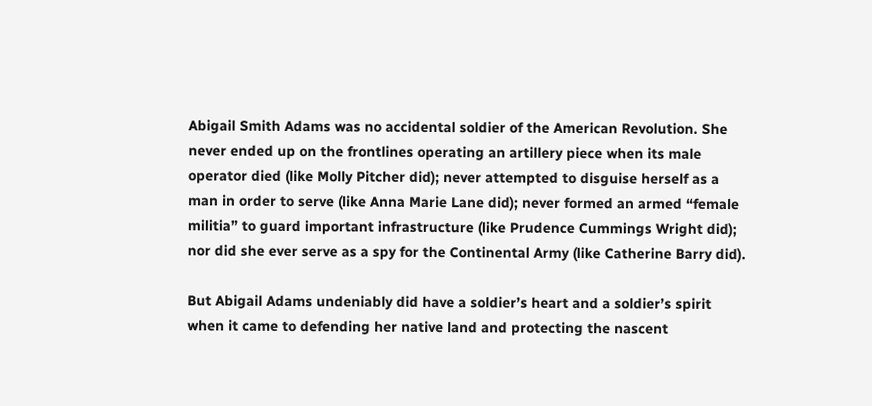Abigail Smith Adams was no accidental soldier of the American Revolution. She never ended up on the frontlines operating an artillery piece when its male operator died (like Molly Pitcher did); never attempted to disguise herself as a man in order to serve (like Anna Marie Lane did); never formed an armed “female militia” to guard important infrastructure (like Prudence Cummings Wright did); nor did she ever serve as a spy for the Continental Army (like Catherine Barry did).

But Abigail Adams undeniably did have a soldier’s heart and a soldier’s spirit when it came to defending her native land and protecting the nascent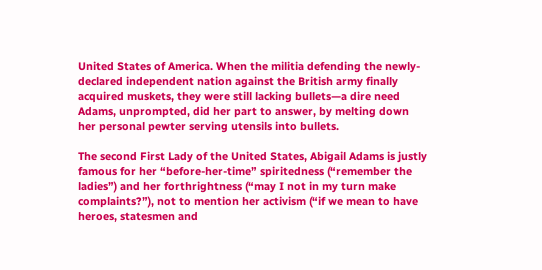United States of America. When the militia defending the newly-declared independent nation against the British army finally acquired muskets, they were still lacking bullets—a dire need Adams, unprompted, did her part to answer, by melting down her personal pewter serving utensils into bullets.

The second First Lady of the United States, Abigail Adams is justly famous for her “before-her-time” spiritedness (“remember the ladies”) and her forthrightness (“may I not in my turn make complaints?”), not to mention her activism (“if we mean to have heroes, statesmen and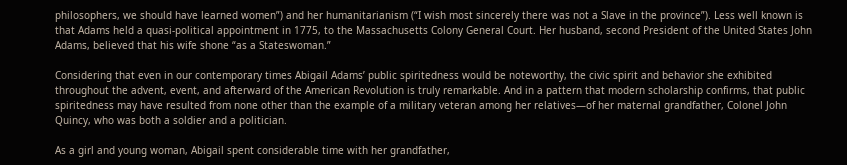philosophers, we should have learned women”) and her humanitarianism (“I wish most sincerely there was not a Slave in the province”). Less well known is that Adams held a quasi-political appointment in 1775, to the Massachusetts Colony General Court. Her husband, second President of the United States John Adams, believed that his wife shone “as a Stateswoman.”

Considering that even in our contemporary times Abigail Adams’ public spiritedness would be noteworthy, the civic spirit and behavior she exhibited throughout the advent, event, and afterward of the American Revolution is truly remarkable. And in a pattern that modern scholarship confirms, that public spiritedness may have resulted from none other than the example of a military veteran among her relatives—of her maternal grandfather, Colonel John Quincy, who was both a soldier and a politician.

As a girl and young woman, Abigail spent considerable time with her grandfather,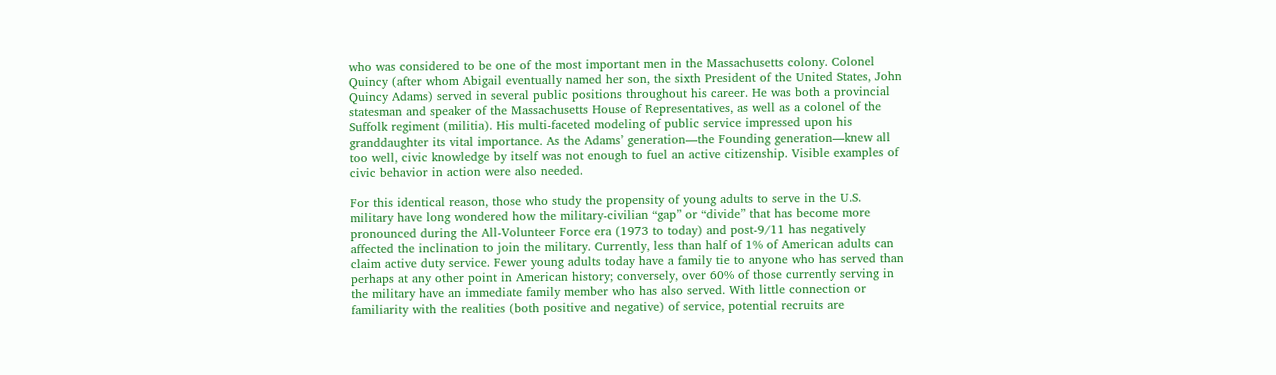who was considered to be one of the most important men in the Massachusetts colony. Colonel Quincy (after whom Abigail eventually named her son, the sixth President of the United States, John Quincy Adams) served in several public positions throughout his career. He was both a provincial statesman and speaker of the Massachusetts House of Representatives, as well as a colonel of the Suffolk regiment (militia). His multi-faceted modeling of public service impressed upon his granddaughter its vital importance. As the Adams’ generation—the Founding generation—knew all too well, civic knowledge by itself was not enough to fuel an active citizenship. Visible examples of civic behavior in action were also needed.

For this identical reason, those who study the propensity of young adults to serve in the U.S. military have long wondered how the military-civilian “gap” or “divide” that has become more pronounced during the All-Volunteer Force era (1973 to today) and post-9/11 has negatively affected the inclination to join the military. Currently, less than half of 1% of American adults can claim active duty service. Fewer young adults today have a family tie to anyone who has served than perhaps at any other point in American history; conversely, over 60% of those currently serving in the military have an immediate family member who has also served. With little connection or familiarity with the realities (both positive and negative) of service, potential recruits are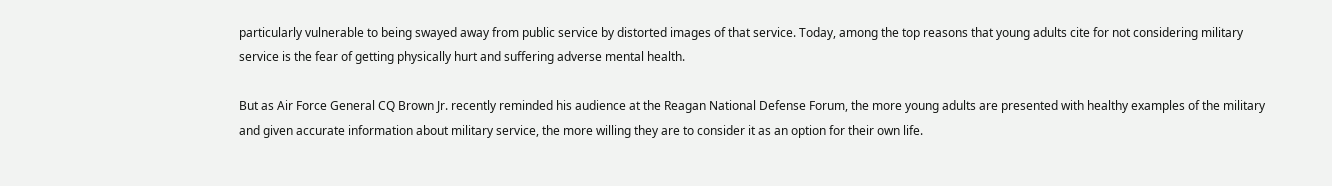particularly vulnerable to being swayed away from public service by distorted images of that service. Today, among the top reasons that young adults cite for not considering military service is the fear of getting physically hurt and suffering adverse mental health.

But as Air Force General CQ Brown Jr. recently reminded his audience at the Reagan National Defense Forum, the more young adults are presented with healthy examples of the military and given accurate information about military service, the more willing they are to consider it as an option for their own life.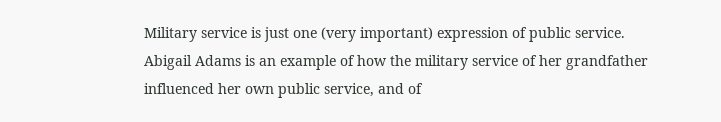Military service is just one (very important) expression of public service. Abigail Adams is an example of how the military service of her grandfather influenced her own public service, and of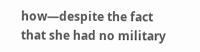how—despite the fact that she had no military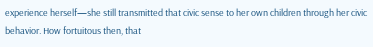experience herself—she still transmitted that civic sense to her own children through her civic behavior. How fortuitous then, that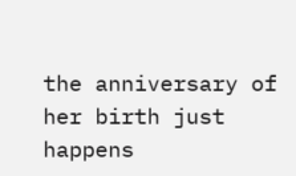the anniversary of her birth just happens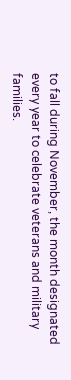to fall during November, the month designated every year to celebrate veterans and military families.